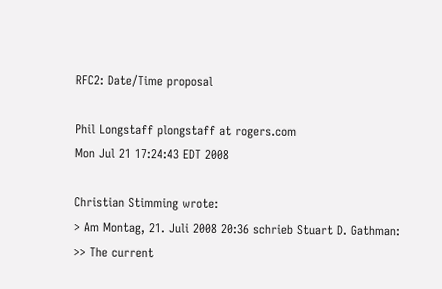RFC2: Date/Time proposal

Phil Longstaff plongstaff at rogers.com
Mon Jul 21 17:24:43 EDT 2008

Christian Stimming wrote:
> Am Montag, 21. Juli 2008 20:36 schrieb Stuart D. Gathman:
>> The current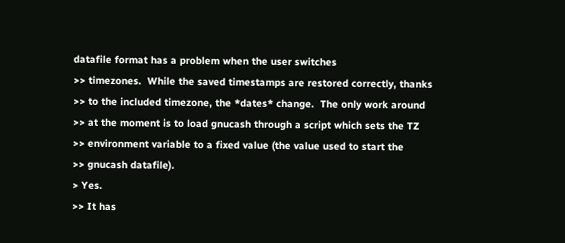datafile format has a problem when the user switches
>> timezones.  While the saved timestamps are restored correctly, thanks
>> to the included timezone, the *dates* change.  The only work around
>> at the moment is to load gnucash through a script which sets the TZ
>> environment variable to a fixed value (the value used to start the
>> gnucash datafile).
> Yes.
>> It has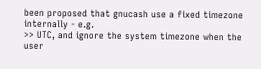been proposed that gnucash use a fixed timezone internally - e.g.
>> UTC, and ignore the system timezone when the user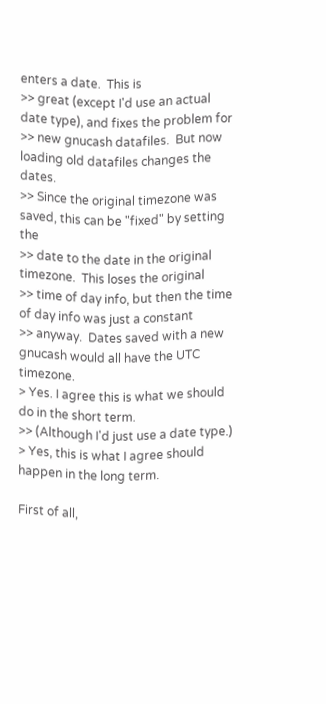enters a date.  This is
>> great (except I'd use an actual date type), and fixes the problem for
>> new gnucash datafiles.  But now loading old datafiles changes the dates.
>> Since the original timezone was saved, this can be "fixed" by setting the
>> date to the date in the original timezone.  This loses the original
>> time of day info, but then the time of day info was just a constant
>> anyway.  Dates saved with a new gnucash would all have the UTC timezone.
> Yes. I agree this is what we should do in the short term.
>> (Although I'd just use a date type.)
> Yes, this is what I agree should happen in the long term.

First of all,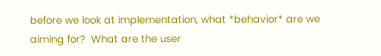before we look at implementation, what *behavior* are we
aiming for?  What are the user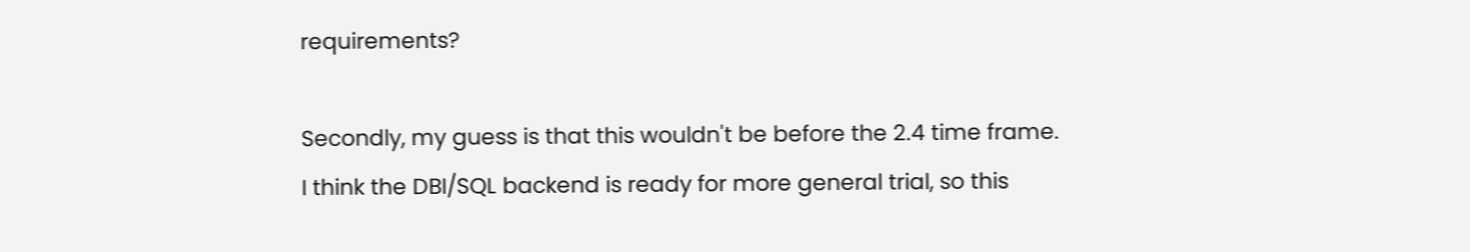requirements?

Secondly, my guess is that this wouldn't be before the 2.4 time frame.
I think the DBI/SQL backend is ready for more general trial, so this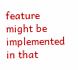feature might be implemented in that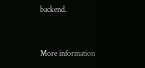backend.


More information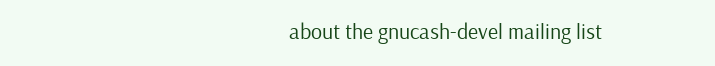about the gnucash-devel mailing list